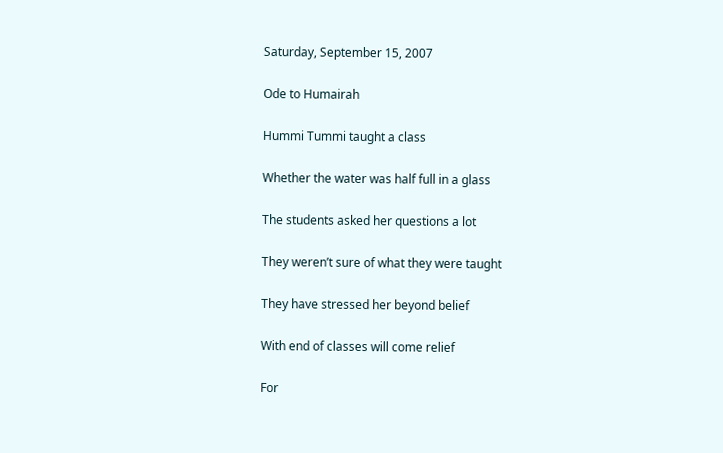Saturday, September 15, 2007

Ode to Humairah

Hummi Tummi taught a class

Whether the water was half full in a glass

The students asked her questions a lot

They weren’t sure of what they were taught

They have stressed her beyond belief

With end of classes will come relief

For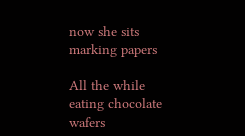now she sits marking papers

All the while eating chocolate wafers